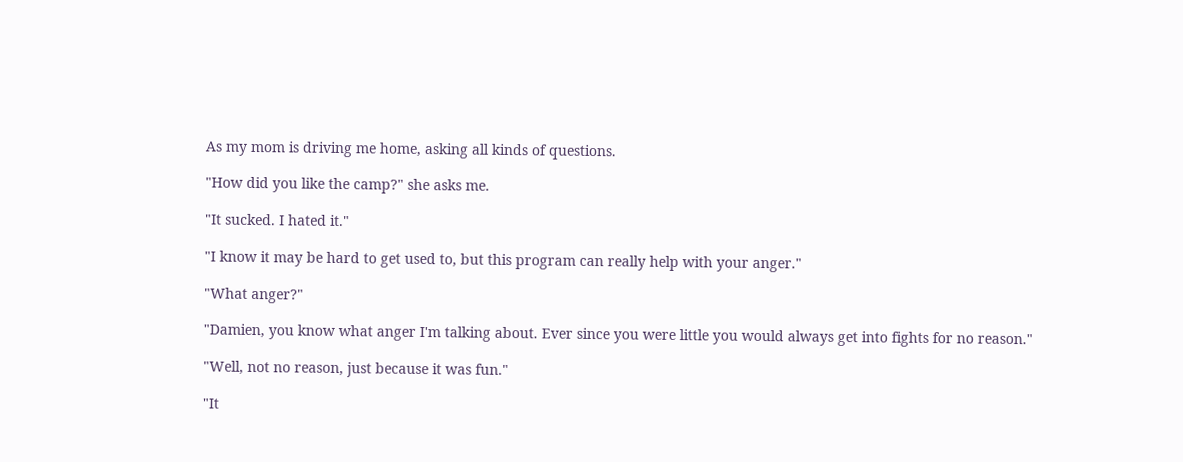As my mom is driving me home, asking all kinds of questions.

"How did you like the camp?" she asks me.

"It sucked. I hated it."

"I know it may be hard to get used to, but this program can really help with your anger."

"What anger?"

"Damien, you know what anger I'm talking about. Ever since you were little you would always get into fights for no reason."

"Well, not no reason, just because it was fun."

"It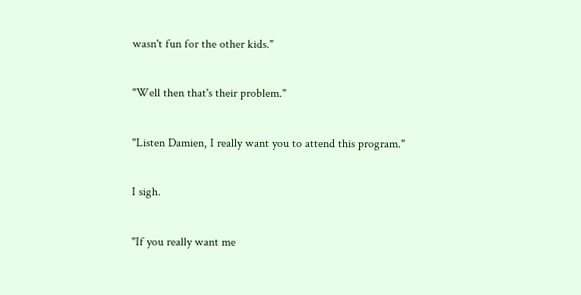wasn't fun for the other kids."

"Well then that's their problem."

"Listen Damien, I really want you to attend this program."

I sigh.

"If you really want me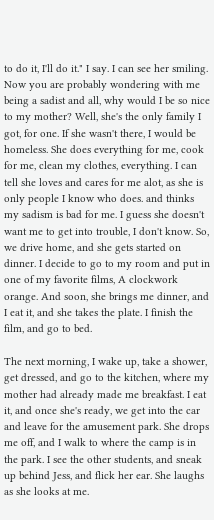to do it, I'll do it." I say. I can see her smiling. Now you are probably wondering with me being a sadist and all, why would I be so nice to my mother? Well, she's the only family I got, for one. If she wasn't there, I would be homeless. She does everything for me, cook for me, clean my clothes, everything. I can tell she loves and cares for me alot, as she is only people I know who does. and thinks my sadism is bad for me. I guess she doesn't want me to get into trouble, I don't know. So, we drive home, and she gets started on dinner. I decide to go to my room and put in one of my favorite films, A clockwork orange. And soon, she brings me dinner, and I eat it, and she takes the plate. I finish the film, and go to bed.

The next morning, I wake up, take a shower, get dressed, and go to the kitchen, where my mother had already made me breakfast. I eat it, and once she's ready, we get into the car and leave for the amusement park. She drops me off, and I walk to where the camp is in the park. I see the other students, and sneak up behind Jess, and flick her ear. She laughs as she looks at me.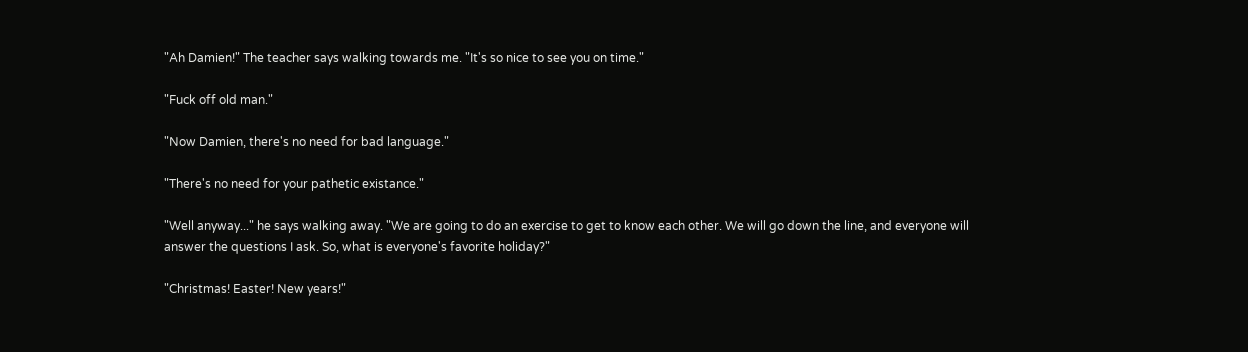"Ah Damien!" The teacher says walking towards me. "It's so nice to see you on time."

"Fuck off old man."

"Now Damien, there's no need for bad language."

"There's no need for your pathetic existance."

"Well anyway..." he says walking away. "We are going to do an exercise to get to know each other. We will go down the line, and everyone will answer the questions I ask. So, what is everyone's favorite holiday?"

"Christmas! Easter! New years!"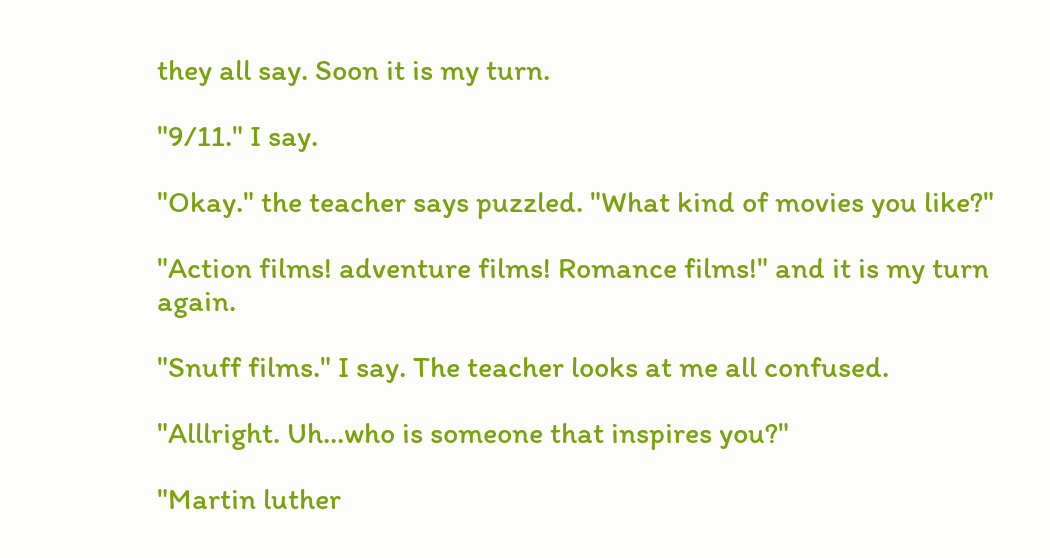they all say. Soon it is my turn.

"9/11." I say.

"Okay." the teacher says puzzled. "What kind of movies you like?"

"Action films! adventure films! Romance films!" and it is my turn again.

"Snuff films." I say. The teacher looks at me all confused.

"Alllright. Uh...who is someone that inspires you?"

"Martin luther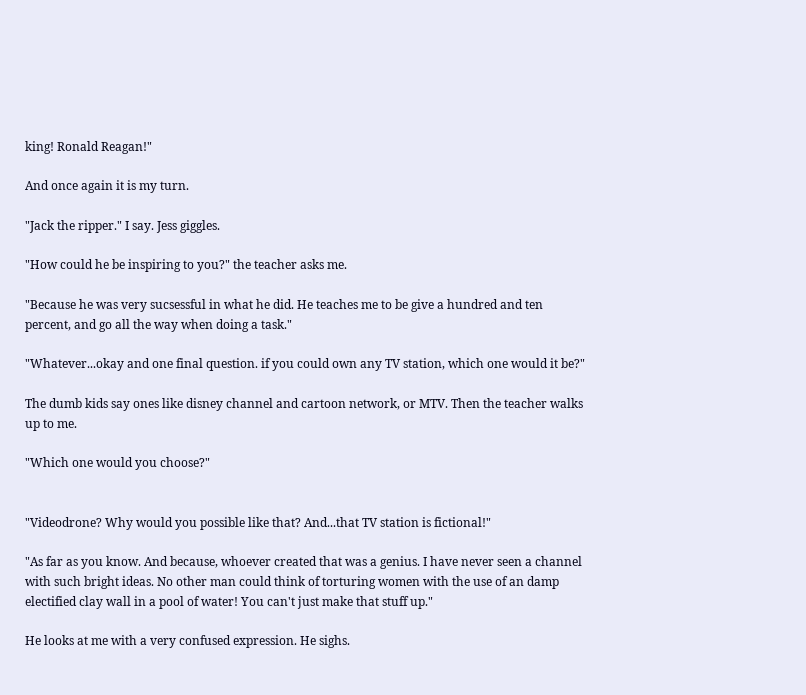king! Ronald Reagan!"

And once again it is my turn.

"Jack the ripper." I say. Jess giggles.

"How could he be inspiring to you?" the teacher asks me.

"Because he was very sucsessful in what he did. He teaches me to be give a hundred and ten percent, and go all the way when doing a task."

"Whatever...okay and one final question. if you could own any TV station, which one would it be?"

The dumb kids say ones like disney channel and cartoon network, or MTV. Then the teacher walks up to me.

"Which one would you choose?"


"Videodrone? Why would you possible like that? And...that TV station is fictional!"

"As far as you know. And because, whoever created that was a genius. I have never seen a channel with such bright ideas. No other man could think of torturing women with the use of an damp electified clay wall in a pool of water! You can't just make that stuff up."

He looks at me with a very confused expression. He sighs.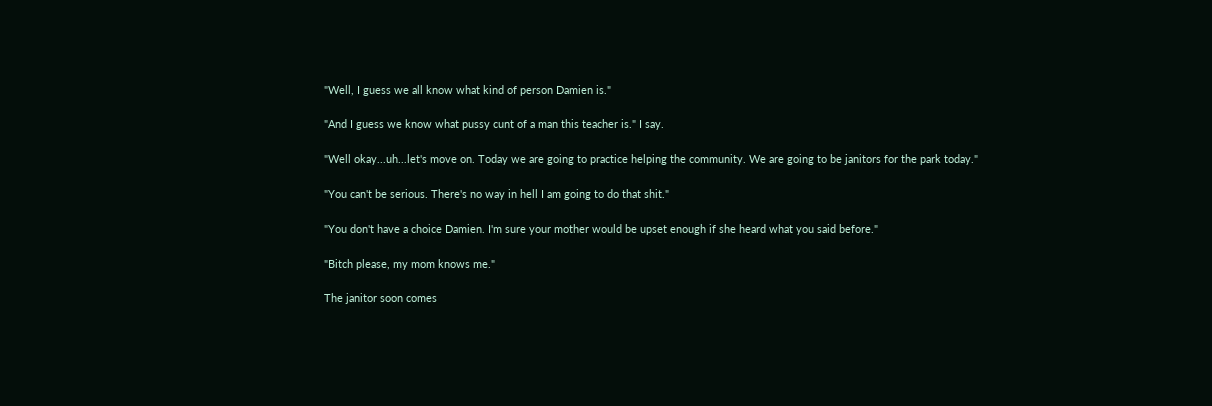"Well, I guess we all know what kind of person Damien is."

"And I guess we know what pussy cunt of a man this teacher is." I say.

"Well okay...uh...let's move on. Today we are going to practice helping the community. We are going to be janitors for the park today."

"You can't be serious. There's no way in hell I am going to do that shit."

"You don't have a choice Damien. I'm sure your mother would be upset enough if she heard what you said before."

"Bitch please, my mom knows me."

The janitor soon comes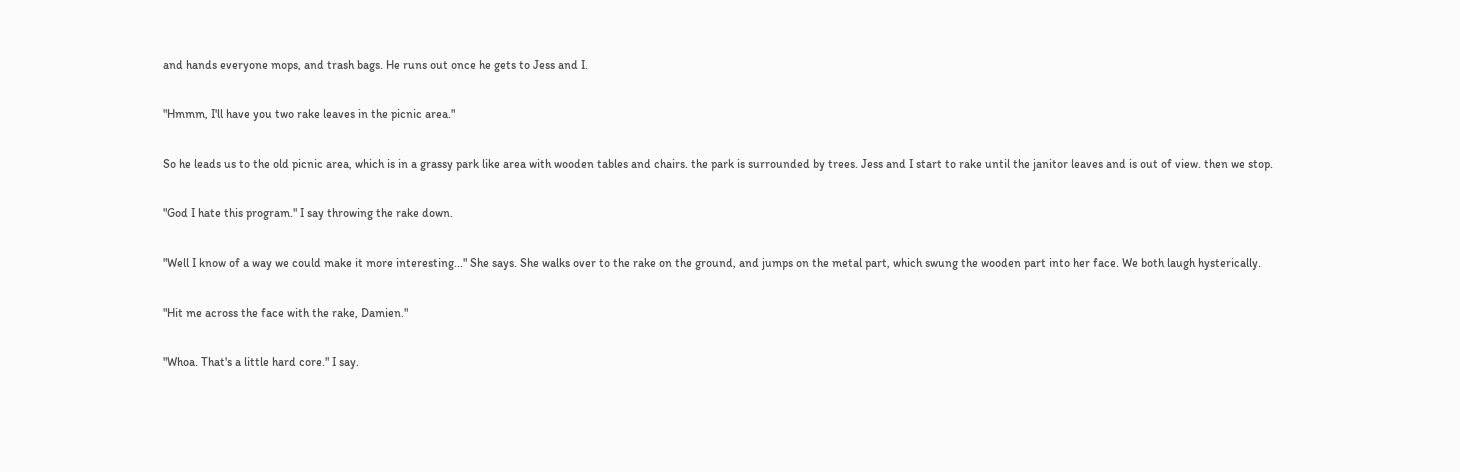and hands everyone mops, and trash bags. He runs out once he gets to Jess and I.

"Hmmm, I'll have you two rake leaves in the picnic area."

So he leads us to the old picnic area, which is in a grassy park like area with wooden tables and chairs. the park is surrounded by trees. Jess and I start to rake until the janitor leaves and is out of view. then we stop.

"God I hate this program." I say throwing the rake down.

"Well I know of a way we could make it more interesting..." She says. She walks over to the rake on the ground, and jumps on the metal part, which swung the wooden part into her face. We both laugh hysterically.

"Hit me across the face with the rake, Damien."

"Whoa. That's a little hard core." I say.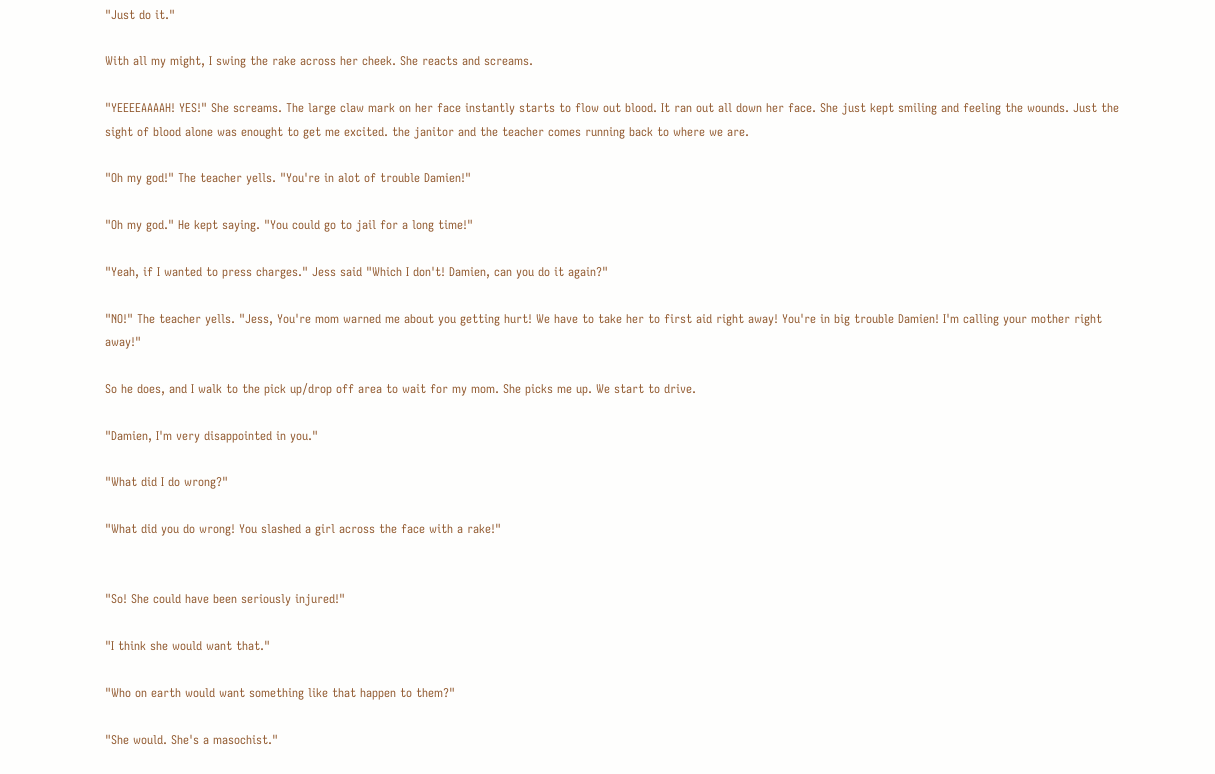"Just do it."

With all my might, I swing the rake across her cheek. She reacts and screams.

"YEEEEAAAAH! YES!" She screams. The large claw mark on her face instantly starts to flow out blood. It ran out all down her face. She just kept smiling and feeling the wounds. Just the sight of blood alone was enought to get me excited. the janitor and the teacher comes running back to where we are.

"Oh my god!" The teacher yells. "You're in alot of trouble Damien!"

"Oh my god." He kept saying. "You could go to jail for a long time!"

"Yeah, if I wanted to press charges." Jess said "Which I don't! Damien, can you do it again?"

"NO!" The teacher yells. "Jess, You're mom warned me about you getting hurt! We have to take her to first aid right away! You're in big trouble Damien! I'm calling your mother right away!"

So he does, and I walk to the pick up/drop off area to wait for my mom. She picks me up. We start to drive.

"Damien, I'm very disappointed in you."

"What did I do wrong?"

"What did you do wrong! You slashed a girl across the face with a rake!"


"So! She could have been seriously injured!"

"I think she would want that."

"Who on earth would want something like that happen to them?"

"She would. She's a masochist."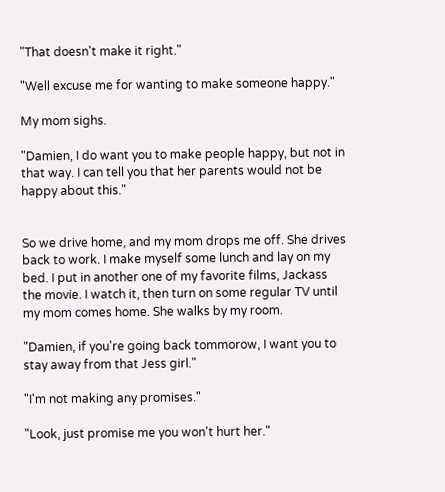"That doesn't make it right."

"Well excuse me for wanting to make someone happy."

My mom sighs.

"Damien, I do want you to make people happy, but not in that way. I can tell you that her parents would not be happy about this."


So we drive home, and my mom drops me off. She drives back to work. I make myself some lunch and lay on my bed. I put in another one of my favorite films, Jackass the movie. I watch it, then turn on some regular TV until my mom comes home. She walks by my room.

"Damien, if you're going back tommorow, I want you to stay away from that Jess girl."

"I'm not making any promises."

"Look, just promise me you won't hurt her."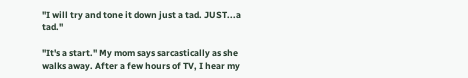"I will try and tone it down just a tad. JUST...a tad."

"It's a start." My mom says sarcastically as she walks away. After a few hours of TV, I hear my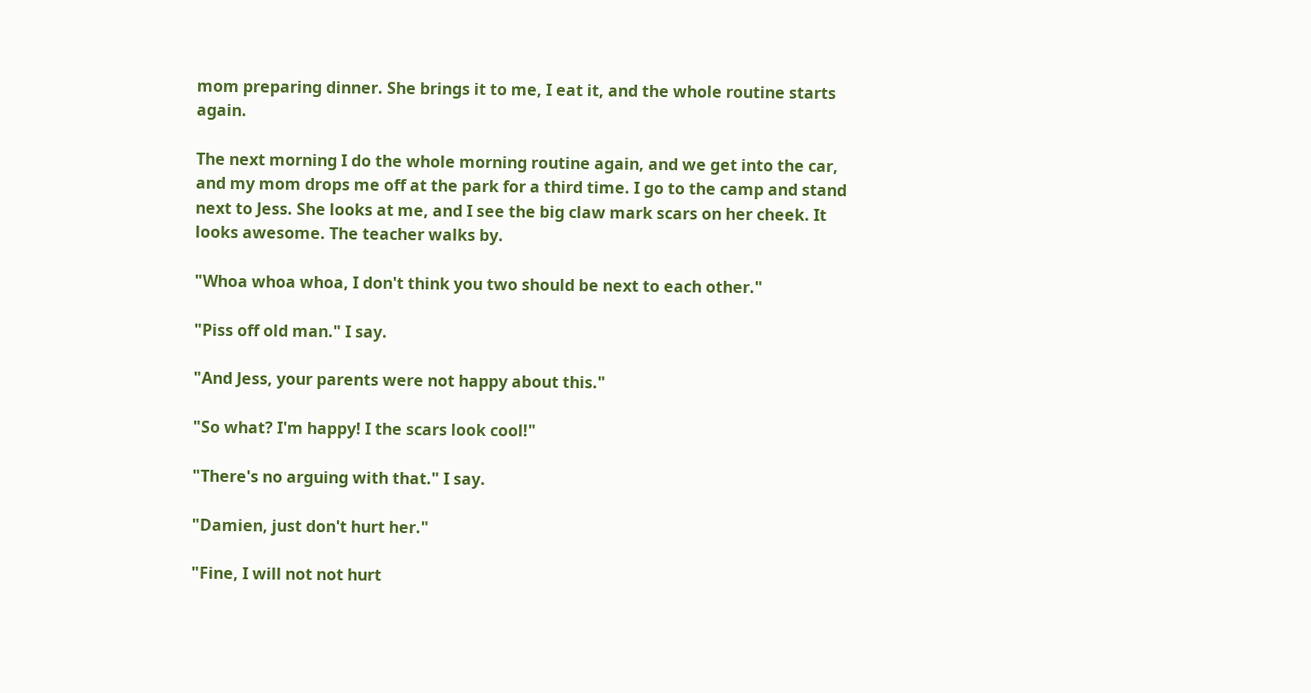mom preparing dinner. She brings it to me, I eat it, and the whole routine starts again.

The next morning I do the whole morning routine again, and we get into the car, and my mom drops me off at the park for a third time. I go to the camp and stand next to Jess. She looks at me, and I see the big claw mark scars on her cheek. It looks awesome. The teacher walks by.

"Whoa whoa whoa, I don't think you two should be next to each other."

"Piss off old man." I say.

"And Jess, your parents were not happy about this."

"So what? I'm happy! I the scars look cool!"

"There's no arguing with that." I say.

"Damien, just don't hurt her."

"Fine, I will not not hurt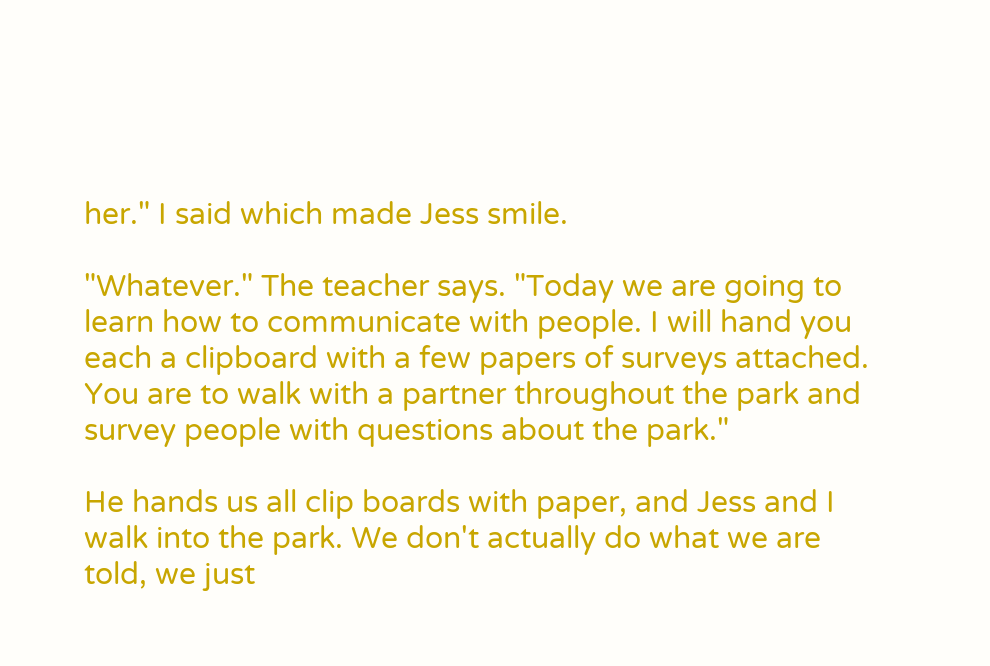her." I said which made Jess smile.

"Whatever." The teacher says. "Today we are going to learn how to communicate with people. I will hand you each a clipboard with a few papers of surveys attached. You are to walk with a partner throughout the park and survey people with questions about the park."

He hands us all clip boards with paper, and Jess and I walk into the park. We don't actually do what we are told, we just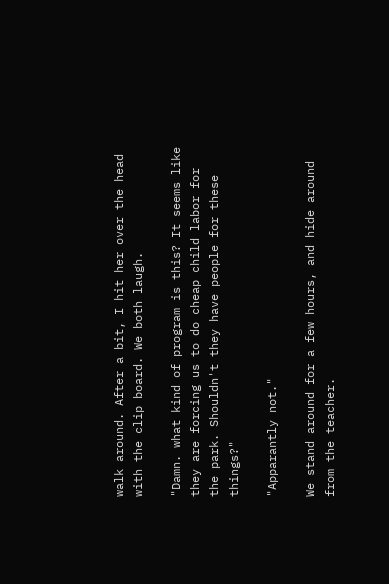walk around. After a bit, I hit her over the head with the clip board. We both laugh.

"Damn. what kind of program is this? It seems like they are forcing us to do cheap child labor for the park. Shouldn't they have people for these things?"

"Apparantly not."

We stand around for a few hours, and hide around from the teacher.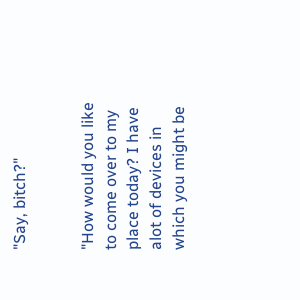"Say, bitch?"


"How would you like to come over to my place today? I have alot of devices in which you might be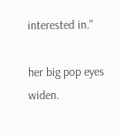interested in."

her big pop eyes widen.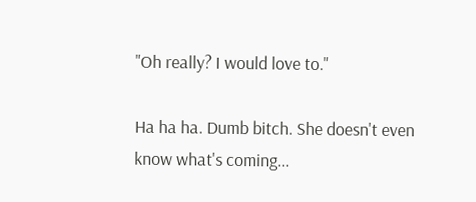"Oh really? I would love to."

Ha ha ha. Dumb bitch. She doesn't even know what's coming...